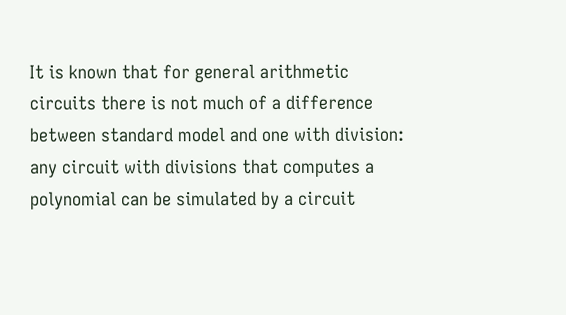It is known that for general arithmetic circuits there is not much of a difference between standard model and one with division: any circuit with divisions that computes a polynomial can be simulated by a circuit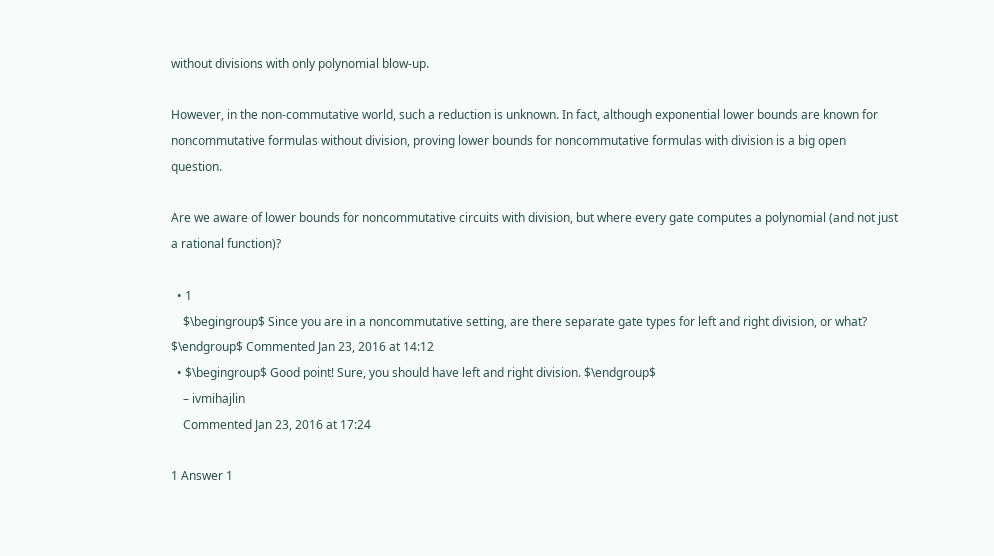without divisions with only polynomial blow-up.

However, in the non-commutative world, such a reduction is unknown. In fact, although exponential lower bounds are known for noncommutative formulas without division, proving lower bounds for noncommutative formulas with division is a big open question.

Are we aware of lower bounds for noncommutative circuits with division, but where every gate computes a polynomial (and not just a rational function)?

  • 1
    $\begingroup$ Since you are in a noncommutative setting, are there separate gate types for left and right division, or what? $\endgroup$ Commented Jan 23, 2016 at 14:12
  • $\begingroup$ Good point! Sure, you should have left and right division. $\endgroup$
    – ivmihajlin
    Commented Jan 23, 2016 at 17:24

1 Answer 1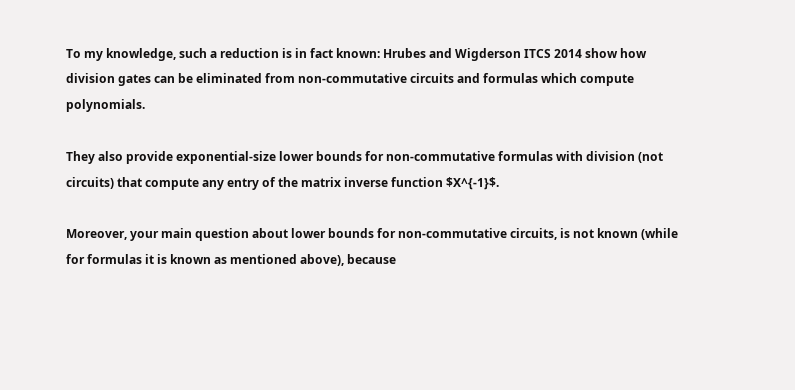To my knowledge, such a reduction is in fact known: Hrubes and Wigderson ITCS 2014 show how division gates can be eliminated from non-commutative circuits and formulas which compute polynomials.

They also provide exponential-size lower bounds for non-commutative formulas with division (not circuits) that compute any entry of the matrix inverse function $X^{-1}$.

Moreover, your main question about lower bounds for non-commutative circuits, is not known (while for formulas it is known as mentioned above), because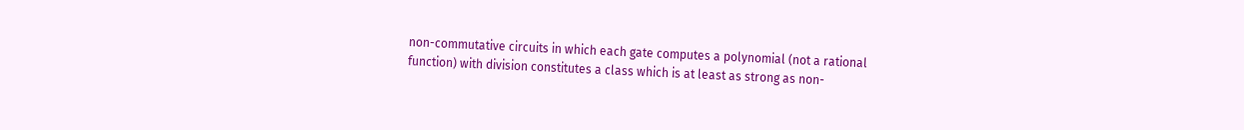non-commutative circuits in which each gate computes a polynomial (not a rational function) with division constitutes a class which is at least as strong as non-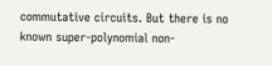commutative circuits. But there is no known super-polynomial non-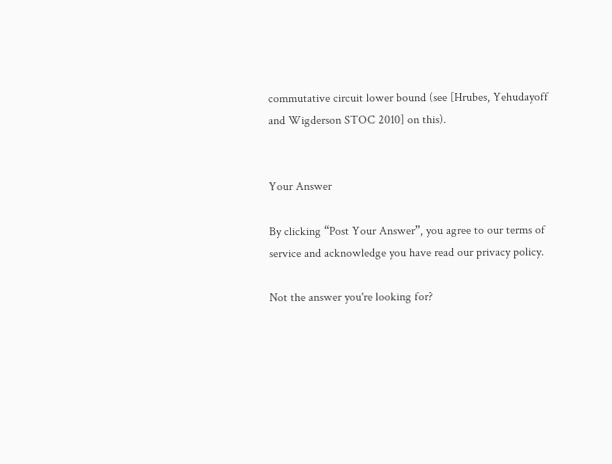commutative circuit lower bound (see [Hrubes, Yehudayoff and Wigderson STOC 2010] on this).


Your Answer

By clicking “Post Your Answer”, you agree to our terms of service and acknowledge you have read our privacy policy.

Not the answer you're looking for?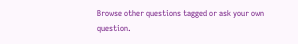Browse other questions tagged or ask your own question.